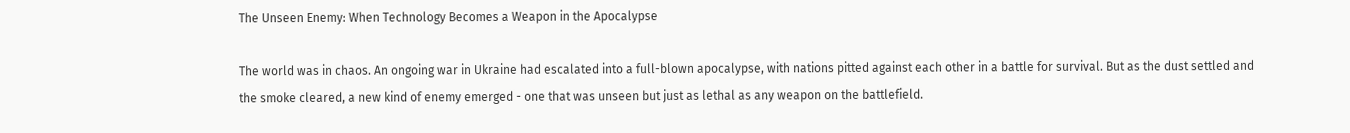The Unseen Enemy: When Technology Becomes a Weapon in the Apocalypse

The world was in chaos. An ongoing war in Ukraine had escalated into a full-blown apocalypse, with nations pitted against each other in a battle for survival. But as the dust settled and the smoke cleared, a new kind of enemy emerged - one that was unseen but just as lethal as any weapon on the battlefield.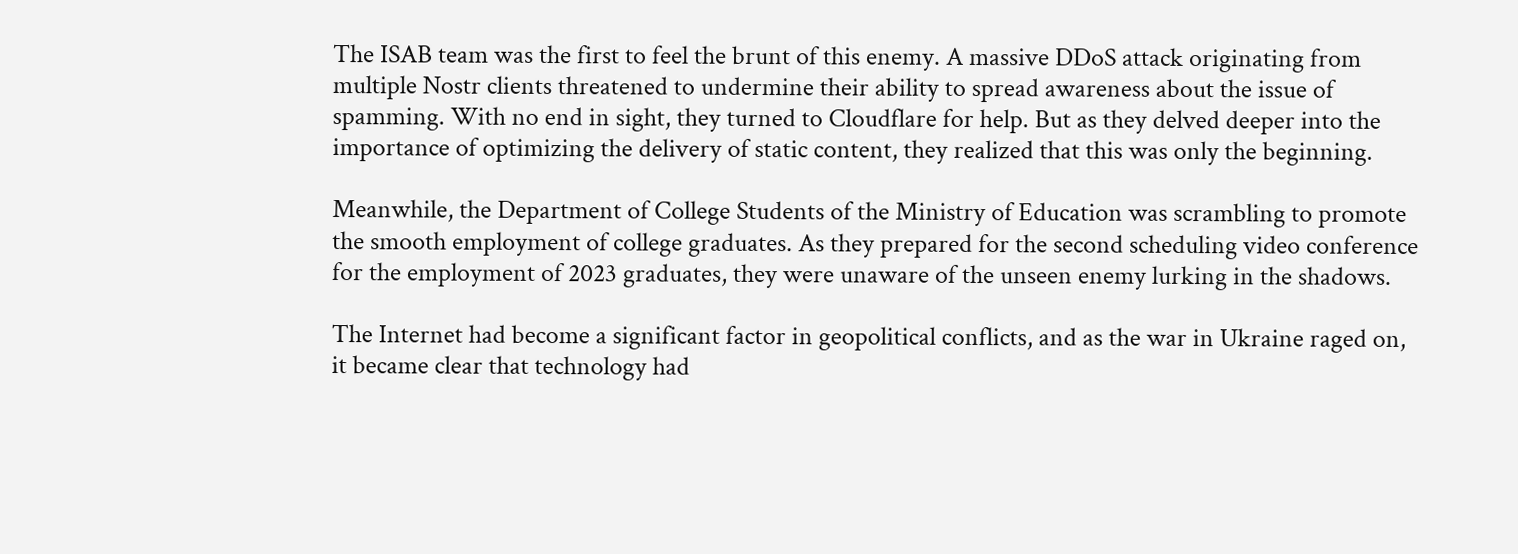The ISAB team was the first to feel the brunt of this enemy. A massive DDoS attack originating from multiple Nostr clients threatened to undermine their ability to spread awareness about the issue of spamming. With no end in sight, they turned to Cloudflare for help. But as they delved deeper into the importance of optimizing the delivery of static content, they realized that this was only the beginning.

Meanwhile, the Department of College Students of the Ministry of Education was scrambling to promote the smooth employment of college graduates. As they prepared for the second scheduling video conference for the employment of 2023 graduates, they were unaware of the unseen enemy lurking in the shadows.

The Internet had become a significant factor in geopolitical conflicts, and as the war in Ukraine raged on, it became clear that technology had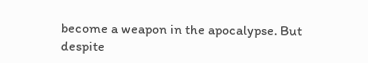become a weapon in the apocalypse. But despite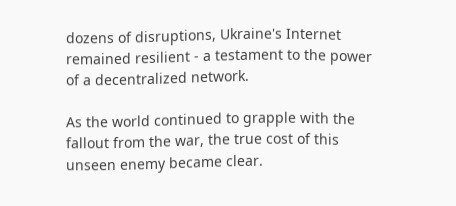dozens of disruptions, Ukraine's Internet remained resilient - a testament to the power of a decentralized network.

As the world continued to grapple with the fallout from the war, the true cost of this unseen enemy became clear.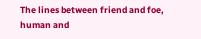The lines between friend and foe, human and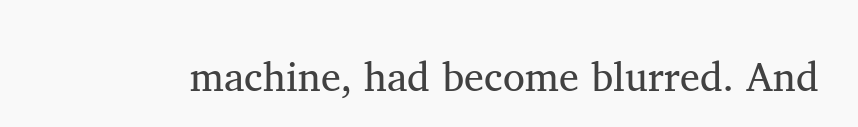machine, had become blurred. And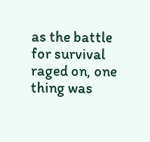as the battle for survival raged on, one thing was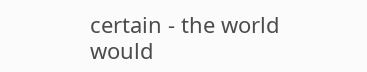certain - the world would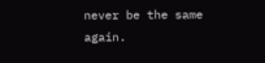never be the same again.